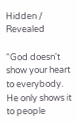Hidden / Revealed

“God doesn't show your heart to everybody. He only shows it to people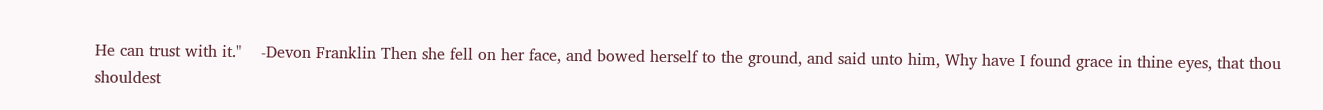He can trust with it."    -Devon Franklin Then she fell on her face, and bowed herself to the ground, and said unto him, Why have I found grace in thine eyes, that thou shouldest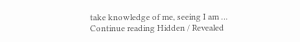take knowledge of me, seeing I am … Continue reading Hidden / Revealed